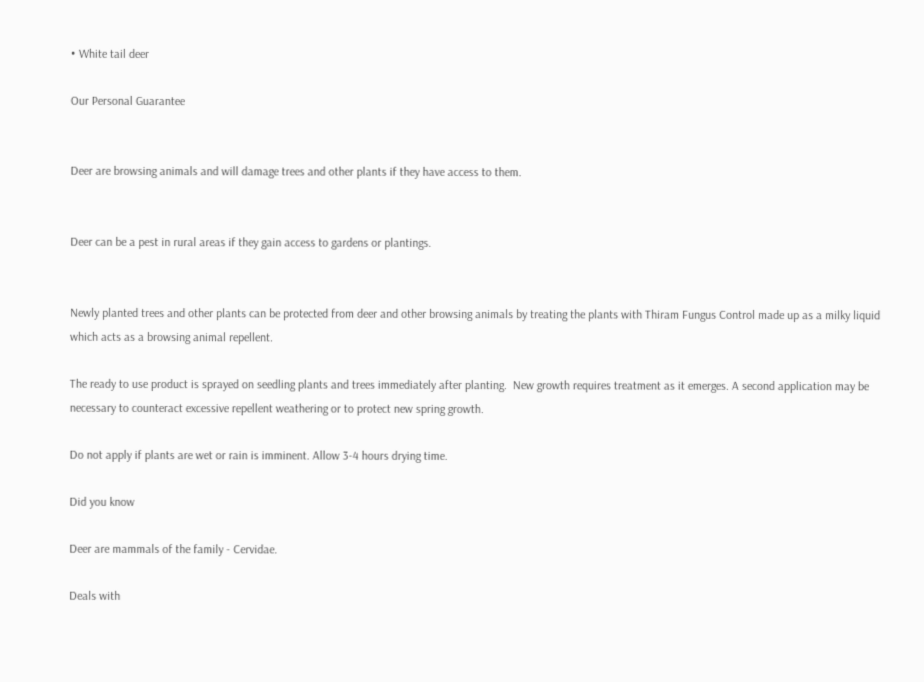• White tail deer

Our Personal Guarantee


Deer are browsing animals and will damage trees and other plants if they have access to them.


Deer can be a pest in rural areas if they gain access to gardens or plantings.


Newly planted trees and other plants can be protected from deer and other browsing animals by treating the plants with Thiram Fungus Control made up as a milky liquid which acts as a browsing animal repellent.

The ready to use product is sprayed on seedling plants and trees immediately after planting.  New growth requires treatment as it emerges. A second application may be necessary to counteract excessive repellent weathering or to protect new spring growth.

Do not apply if plants are wet or rain is imminent. Allow 3-4 hours drying time.

Did you know

Deer are mammals of the family - Cervidae.

Deals with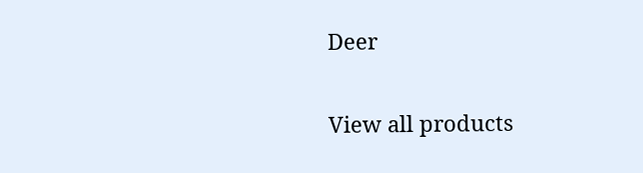Deer

View all products